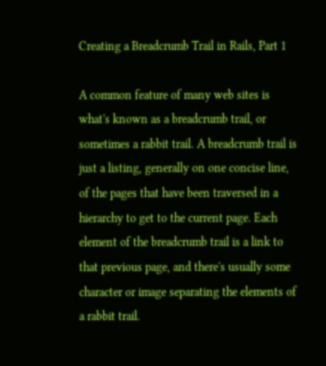Creating a Breadcrumb Trail in Rails, Part 1

A common feature of many web sites is what's known as a breadcrumb trail, or sometimes a rabbit trail. A breadcrumb trail is just a listing, generally on one concise line, of the pages that have been traversed in a hierarchy to get to the current page. Each element of the breadcrumb trail is a link to that previous page, and there's usually some character or image separating the elements of a rabbit trail.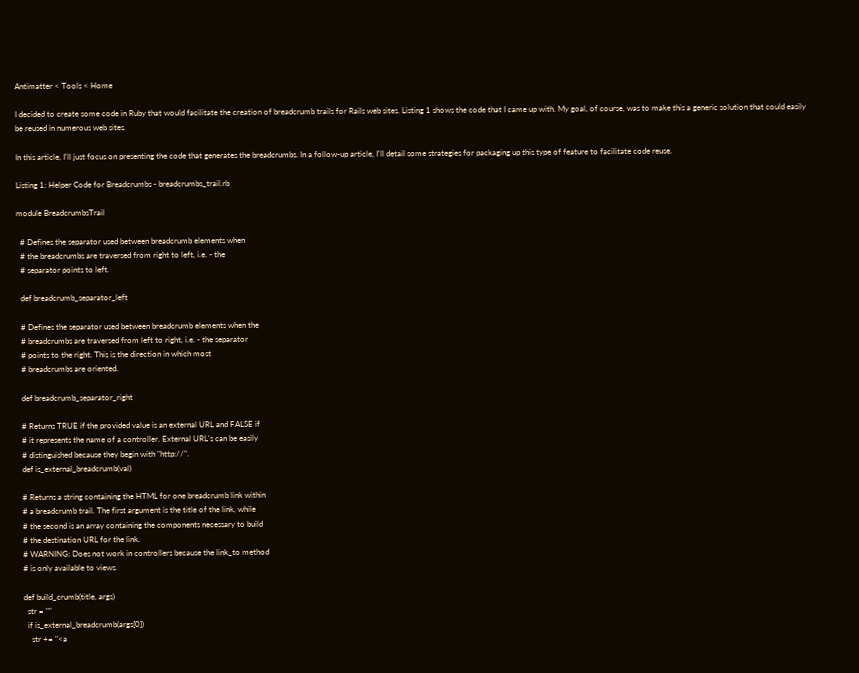Antimatter < Tools < Home

I decided to create some code in Ruby that would facilitate the creation of breadcrumb trails for Rails web sites. Listing 1 shows the code that I came up with. My goal, of course, was to make this a generic solution that could easily be reused in numerous web sites.

In this article, I'll just focus on presenting the code that generates the breadcrumbs. In a follow-up article, I'll detail some strategies for packaging up this type of feature to facilitate code reuse.

Listing 1: Helper Code for Breadcrumbs - breadcrumbs_trail.rb

module BreadcrumbsTrail

  # Defines the separator used between breadcrumb elements when
  # the breadcrumbs are traversed from right to left, i.e. - the
  # separator points to left.

  def breadcrumb_separator_left

  # Defines the separator used between breadcrumb elements when the
  # breadcrumbs are traversed from left to right, i.e. - the separator
  # points to the right. This is the direction in which most
  # breadcrumbs are oriented.

  def breadcrumb_separator_right

  # Returns TRUE if the provided value is an external URL and FALSE if
  # it represents the name of a controller. External URL's can be easily
  # distinguished because they begin with "http://".
  def is_external_breadcrumb(val)

  # Returns a string containing the HTML for one breadcrumb link within
  # a breadcrumb trail. The first argument is the title of the link, while
  # the second is an array containing the components necessary to build
  # the destination URL for the link.
  # WARNING: Does not work in controllers because the link_to method
  # is only available to views.

  def build_crumb(title, args)
    str = ""
    if is_external_breadcrumb(args[0])
      str += "<a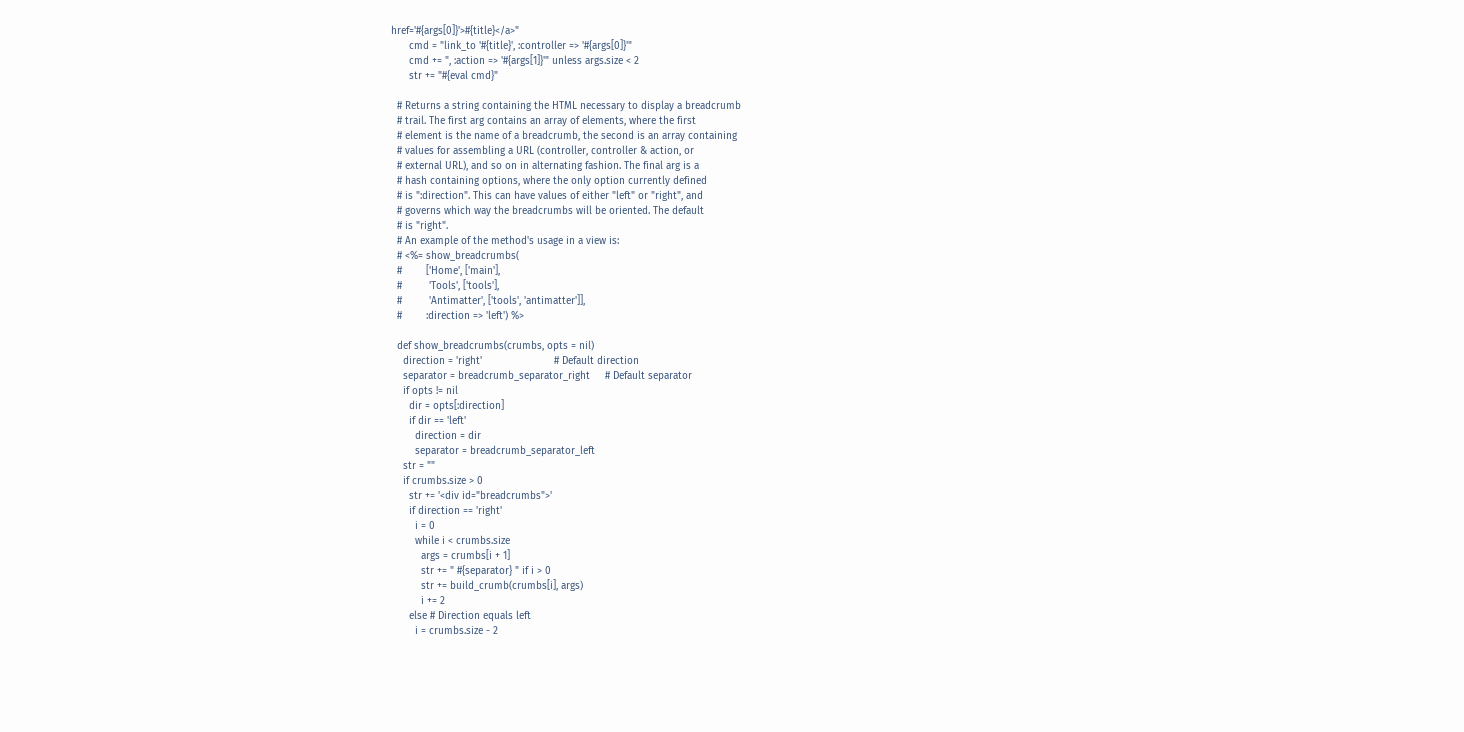href='#{args[0]}'>#{title}</a>"
      cmd = "link_to '#{title}', :controller => '#{args[0]}'"
      cmd += ", :action => '#{args[1]}'" unless args.size < 2
      str += "#{eval cmd}"

  # Returns a string containing the HTML necessary to display a breadcrumb
  # trail. The first arg contains an array of elements, where the first
  # element is the name of a breadcrumb, the second is an array containing
  # values for assembling a URL (controller, controller & action, or
  # external URL), and so on in alternating fashion. The final arg is a
  # hash containing options, where the only option currently defined
  # is ":direction". This can have values of either "left" or "right", and
  # governs which way the breadcrumbs will be oriented. The default
  # is "right".
  # An example of the method's usage in a view is:
  # <%= show_breadcrumbs(
  #        ['Home', ['main'],
  #         'Tools', ['tools'],
  #         'Antimatter', ['tools', 'antimatter']],
  #        :direction => 'left') %>

  def show_breadcrumbs(crumbs, opts = nil)
    direction = 'right'                        # Default direction
    separator = breadcrumb_separator_right     # Default separator
    if opts != nil
      dir = opts[:direction]
      if dir == 'left'
        direction = dir
        separator = breadcrumb_separator_left
    str = ""
    if crumbs.size > 0
      str += '<div id="breadcrumbs">'
      if direction == 'right'
        i = 0
        while i < crumbs.size
          args = crumbs[i + 1]
          str += " #{separator} " if i > 0
          str += build_crumb(crumbs[i], args)
          i += 2
      else # Direction equals left
        i = crumbs.size - 2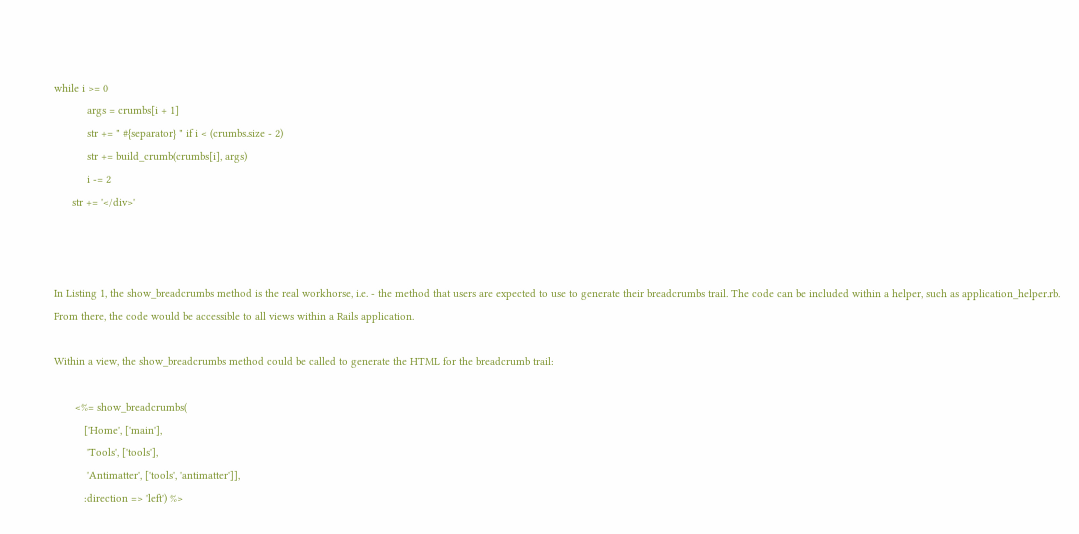while i >= 0
           args = crumbs[i + 1]
           str += " #{separator} " if i < (crumbs.size - 2)
           str += build_crumb(crumbs[i], args)
           i -= 2
      str += '</div>'



In Listing 1, the show_breadcrumbs method is the real workhorse, i.e. - the method that users are expected to use to generate their breadcrumbs trail. The code can be included within a helper, such as application_helper.rb. From there, the code would be accessible to all views within a Rails application.

Within a view, the show_breadcrumbs method could be called to generate the HTML for the breadcrumb trail:

       <%= show_breadcrumbs(
          ['Home', ['main'],
           'Tools', ['tools'],
           'Antimatter', ['tools', 'antimatter']],
          :direction => 'left') %>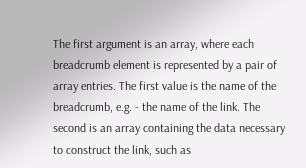The first argument is an array, where each breadcrumb element is represented by a pair of array entries. The first value is the name of the breadcrumb, e.g. - the name of the link. The second is an array containing the data necessary to construct the link, such as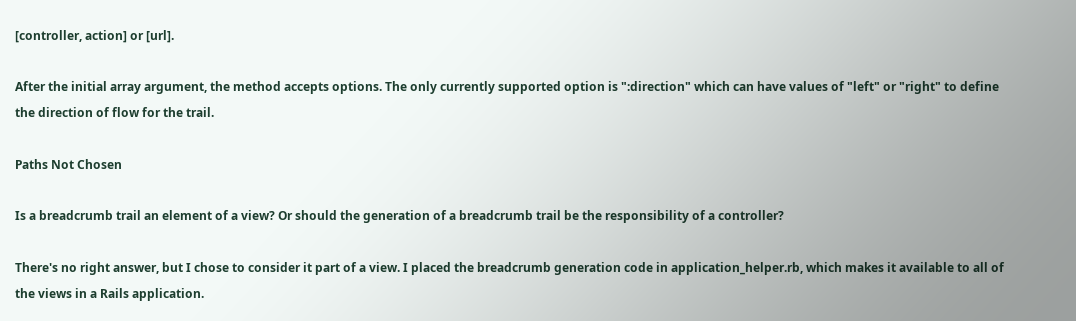[controller, action] or [url].

After the initial array argument, the method accepts options. The only currently supported option is ":direction" which can have values of "left" or "right" to define the direction of flow for the trail.

Paths Not Chosen

Is a breadcrumb trail an element of a view? Or should the generation of a breadcrumb trail be the responsibility of a controller?

There's no right answer, but I chose to consider it part of a view. I placed the breadcrumb generation code in application_helper.rb, which makes it available to all of the views in a Rails application.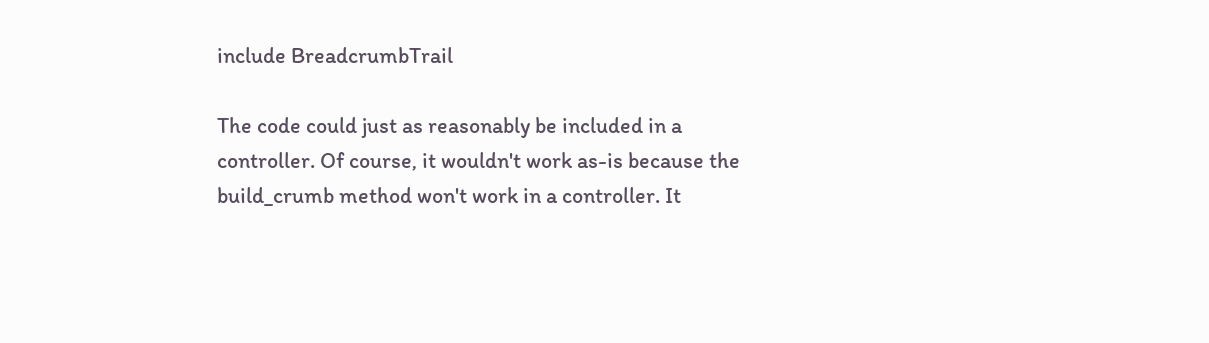include BreadcrumbTrail

The code could just as reasonably be included in a controller. Of course, it wouldn't work as-is because the build_crumb method won't work in a controller. It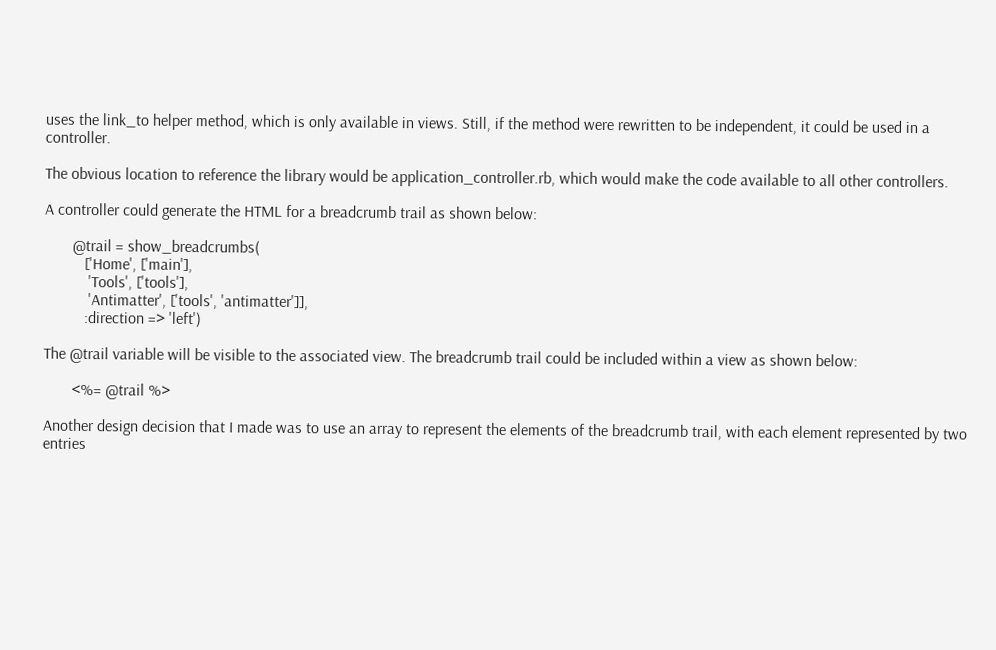uses the link_to helper method, which is only available in views. Still, if the method were rewritten to be independent, it could be used in a controller.

The obvious location to reference the library would be application_controller.rb, which would make the code available to all other controllers.

A controller could generate the HTML for a breadcrumb trail as shown below:

       @trail = show_breadcrumbs(
          ['Home', ['main'],
           'Tools', ['tools'],
           'Antimatter', ['tools', 'antimatter']],
          :direction => 'left')

The @trail variable will be visible to the associated view. The breadcrumb trail could be included within a view as shown below:

       <%= @trail %>

Another design decision that I made was to use an array to represent the elements of the breadcrumb trail, with each element represented by two entries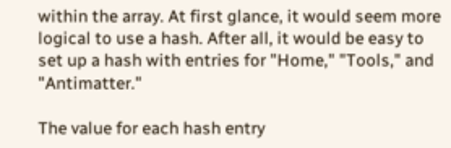within the array. At first glance, it would seem more logical to use a hash. After all, it would be easy to set up a hash with entries for "Home," "Tools," and "Antimatter."

The value for each hash entry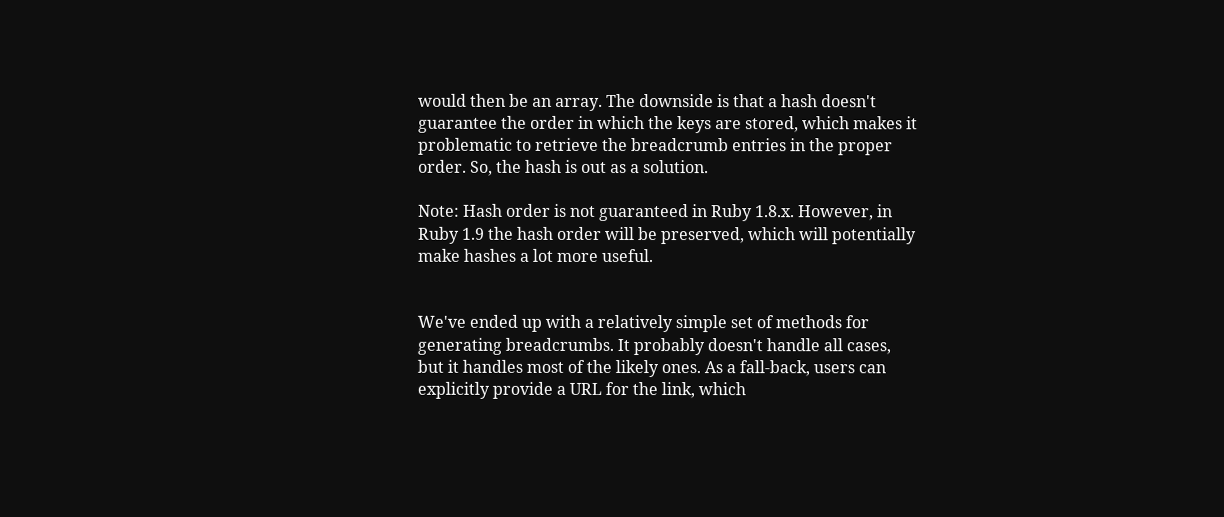would then be an array. The downside is that a hash doesn't guarantee the order in which the keys are stored, which makes it problematic to retrieve the breadcrumb entries in the proper order. So, the hash is out as a solution.

Note: Hash order is not guaranteed in Ruby 1.8.x. However, in Ruby 1.9 the hash order will be preserved, which will potentially make hashes a lot more useful.


We've ended up with a relatively simple set of methods for generating breadcrumbs. It probably doesn't handle all cases, but it handles most of the likely ones. As a fall-back, users can explicitly provide a URL for the link, which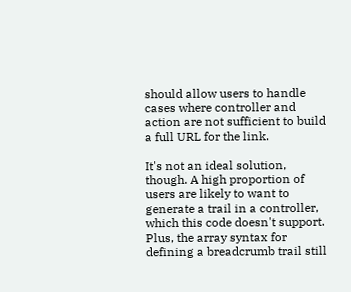should allow users to handle cases where controller and action are not sufficient to build a full URL for the link.

It's not an ideal solution, though. A high proportion of users are likely to want to generate a trail in a controller, which this code doesn't support. Plus, the array syntax for defining a breadcrumb trail still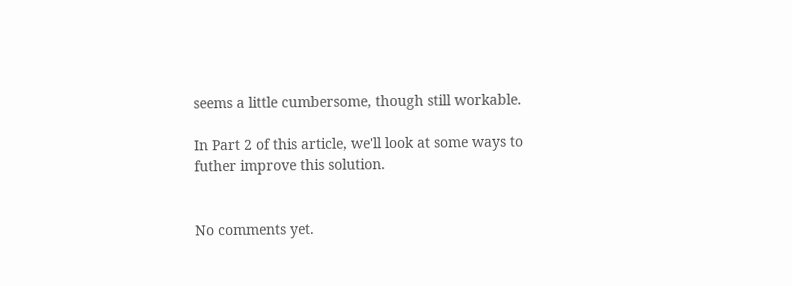seems a little cumbersome, though still workable.

In Part 2 of this article, we'll look at some ways to futher improve this solution.


No comments yet.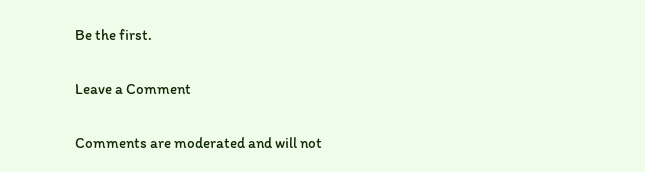Be the first.

Leave a Comment

Comments are moderated and will not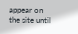appear on the site until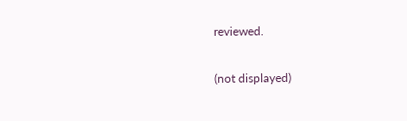reviewed.

(not displayed)